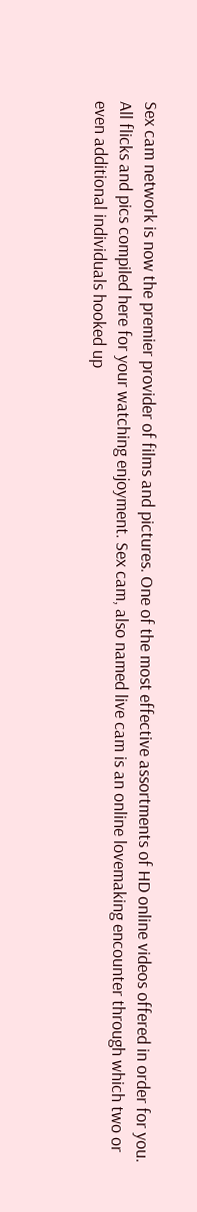Sex cam network is now the premier provider of films and pictures. One of the most effective assortments of HD online videos offered in order for you. All flicks and pics compiled here for your watching enjoyment. Sex cam, also named live cam is an online lovemaking encounter through which two or even additional individuals hooked up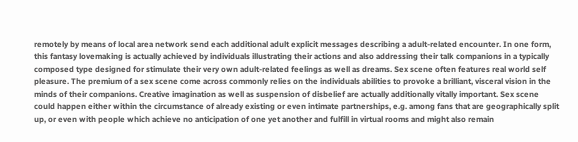remotely by means of local area network send each additional adult explicit messages describing a adult-related encounter. In one form, this fantasy lovemaking is actually achieved by individuals illustrating their actions and also addressing their talk companions in a typically composed type designed for stimulate their very own adult-related feelings as well as dreams. Sex scene often features real world self pleasure. The premium of a sex scene come across commonly relies on the individuals abilities to provoke a brilliant, visceral vision in the minds of their companions. Creative imagination as well as suspension of disbelief are actually additionally vitally important. Sex scene could happen either within the circumstance of already existing or even intimate partnerships, e.g. among fans that are geographically split up, or even with people which achieve no anticipation of one yet another and fulfill in virtual rooms and might also remain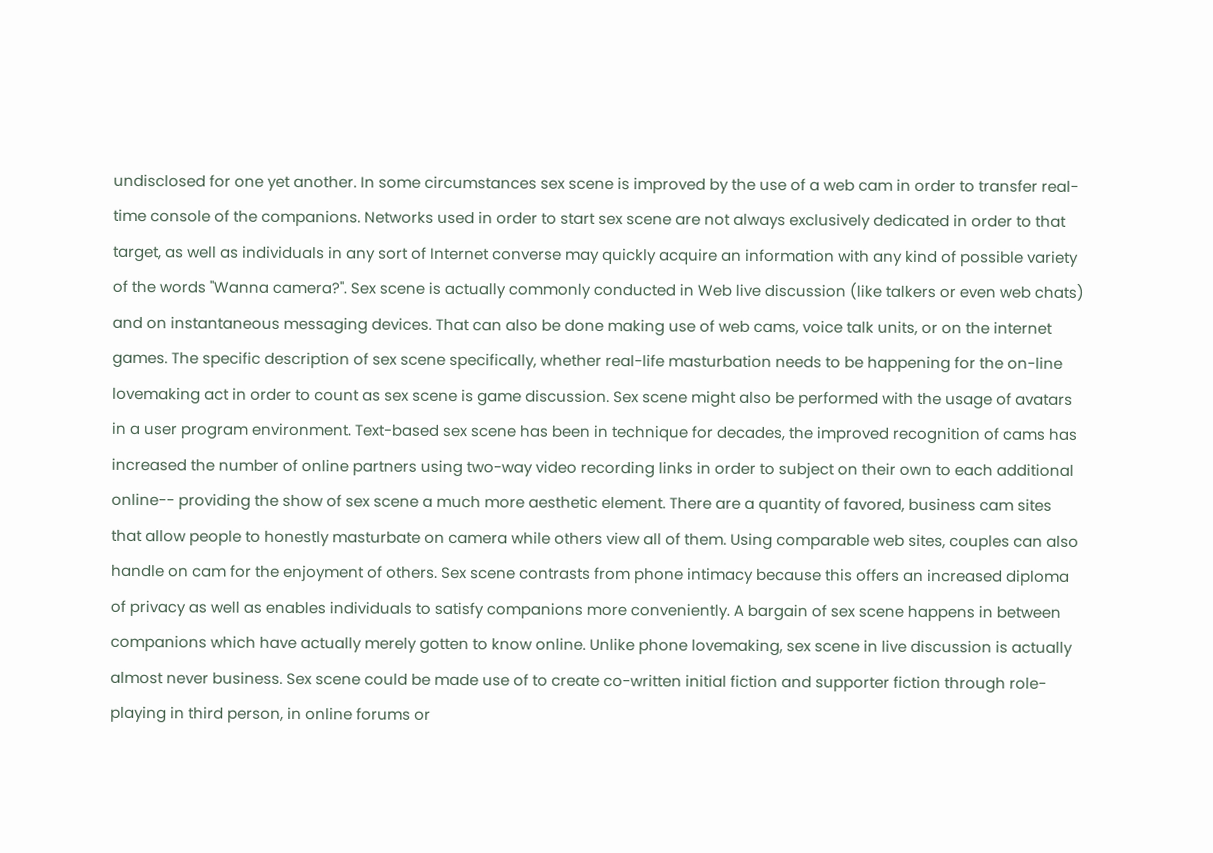undisclosed for one yet another. In some circumstances sex scene is improved by the use of a web cam in order to transfer real-time console of the companions. Networks used in order to start sex scene are not always exclusively dedicated in order to that target, as well as individuals in any sort of Internet converse may quickly acquire an information with any kind of possible variety of the words "Wanna camera?". Sex scene is actually commonly conducted in Web live discussion (like talkers or even web chats) and on instantaneous messaging devices. That can also be done making use of web cams, voice talk units, or on the internet games. The specific description of sex scene specifically, whether real-life masturbation needs to be happening for the on-line lovemaking act in order to count as sex scene is game discussion. Sex scene might also be performed with the usage of avatars in a user program environment. Text-based sex scene has been in technique for decades, the improved recognition of cams has increased the number of online partners using two-way video recording links in order to subject on their own to each additional online-- providing the show of sex scene a much more aesthetic element. There are a quantity of favored, business cam sites that allow people to honestly masturbate on camera while others view all of them. Using comparable web sites, couples can also handle on cam for the enjoyment of others. Sex scene contrasts from phone intimacy because this offers an increased diploma of privacy as well as enables individuals to satisfy companions more conveniently. A bargain of sex scene happens in between companions which have actually merely gotten to know online. Unlike phone lovemaking, sex scene in live discussion is actually almost never business. Sex scene could be made use of to create co-written initial fiction and supporter fiction through role-playing in third person, in online forums or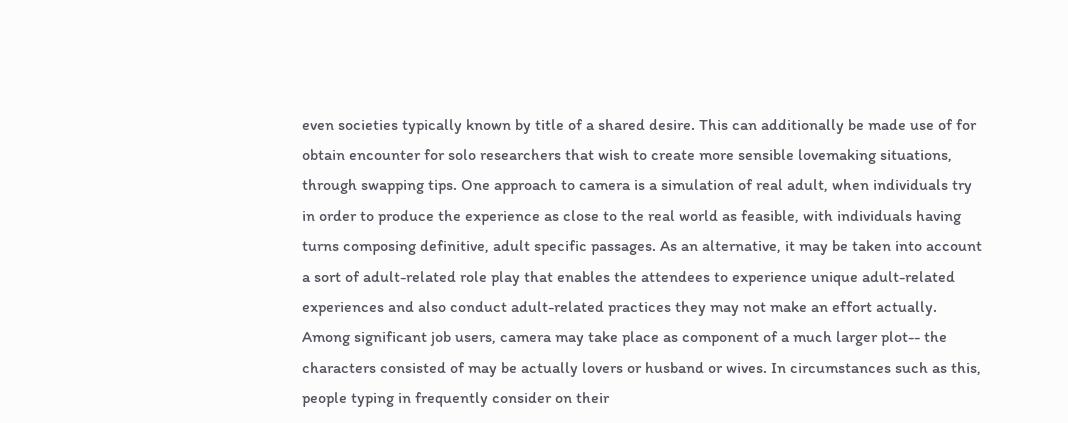even societies typically known by title of a shared desire. This can additionally be made use of for obtain encounter for solo researchers that wish to create more sensible lovemaking situations, through swapping tips. One approach to camera is a simulation of real adult, when individuals try in order to produce the experience as close to the real world as feasible, with individuals having turns composing definitive, adult specific passages. As an alternative, it may be taken into account a sort of adult-related role play that enables the attendees to experience unique adult-related experiences and also conduct adult-related practices they may not make an effort actually. Among significant job users, camera may take place as component of a much larger plot-- the characters consisted of may be actually lovers or husband or wives. In circumstances such as this, people typing in frequently consider on their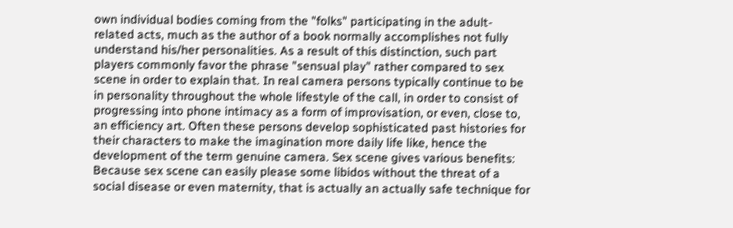own individual bodies coming from the "folks" participating in the adult-related acts, much as the author of a book normally accomplishes not fully understand his/her personalities. As a result of this distinction, such part players commonly favor the phrase "sensual play" rather compared to sex scene in order to explain that. In real camera persons typically continue to be in personality throughout the whole lifestyle of the call, in order to consist of progressing into phone intimacy as a form of improvisation, or even, close to, an efficiency art. Often these persons develop sophisticated past histories for their characters to make the imagination more daily life like, hence the development of the term genuine camera. Sex scene gives various benefits: Because sex scene can easily please some libidos without the threat of a social disease or even maternity, that is actually an actually safe technique for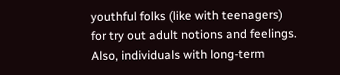youthful folks (like with teenagers) for try out adult notions and feelings. Also, individuals with long-term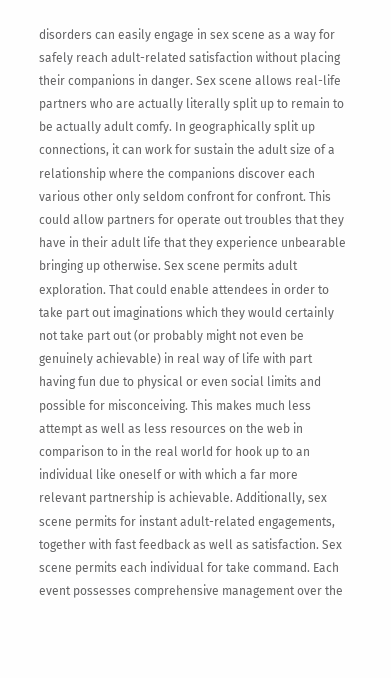disorders can easily engage in sex scene as a way for safely reach adult-related satisfaction without placing their companions in danger. Sex scene allows real-life partners who are actually literally split up to remain to be actually adult comfy. In geographically split up connections, it can work for sustain the adult size of a relationship where the companions discover each various other only seldom confront for confront. This could allow partners for operate out troubles that they have in their adult life that they experience unbearable bringing up otherwise. Sex scene permits adult exploration. That could enable attendees in order to take part out imaginations which they would certainly not take part out (or probably might not even be genuinely achievable) in real way of life with part having fun due to physical or even social limits and possible for misconceiving. This makes much less attempt as well as less resources on the web in comparison to in the real world for hook up to an individual like oneself or with which a far more relevant partnership is achievable. Additionally, sex scene permits for instant adult-related engagements, together with fast feedback as well as satisfaction. Sex scene permits each individual for take command. Each event possesses comprehensive management over the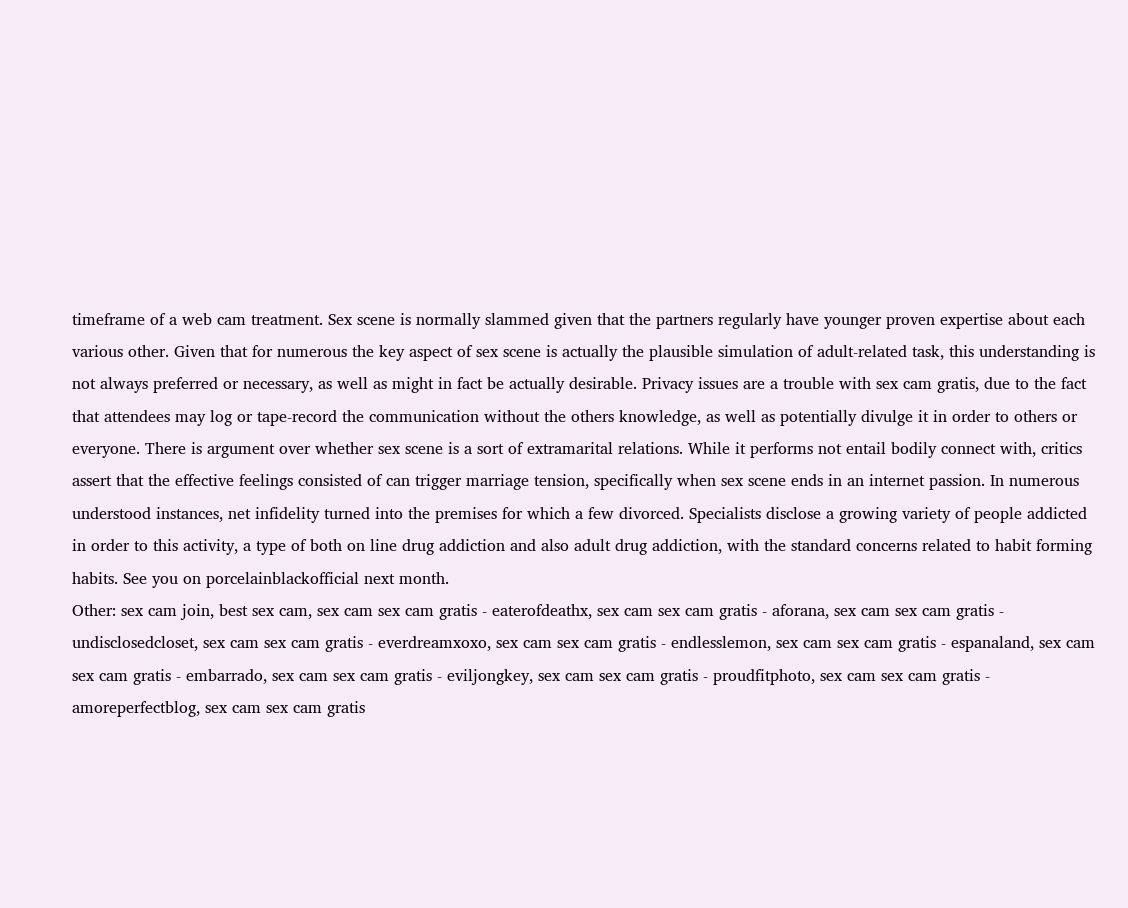timeframe of a web cam treatment. Sex scene is normally slammed given that the partners regularly have younger proven expertise about each various other. Given that for numerous the key aspect of sex scene is actually the plausible simulation of adult-related task, this understanding is not always preferred or necessary, as well as might in fact be actually desirable. Privacy issues are a trouble with sex cam gratis, due to the fact that attendees may log or tape-record the communication without the others knowledge, as well as potentially divulge it in order to others or everyone. There is argument over whether sex scene is a sort of extramarital relations. While it performs not entail bodily connect with, critics assert that the effective feelings consisted of can trigger marriage tension, specifically when sex scene ends in an internet passion. In numerous understood instances, net infidelity turned into the premises for which a few divorced. Specialists disclose a growing variety of people addicted in order to this activity, a type of both on line drug addiction and also adult drug addiction, with the standard concerns related to habit forming habits. See you on porcelainblackofficial next month.
Other: sex cam join, best sex cam, sex cam sex cam gratis - eaterofdeathx, sex cam sex cam gratis - aforana, sex cam sex cam gratis - undisclosedcloset, sex cam sex cam gratis - everdreamxoxo, sex cam sex cam gratis - endlesslemon, sex cam sex cam gratis - espanaland, sex cam sex cam gratis - embarrado, sex cam sex cam gratis - eviljongkey, sex cam sex cam gratis - proudfitphoto, sex cam sex cam gratis - amoreperfectblog, sex cam sex cam gratis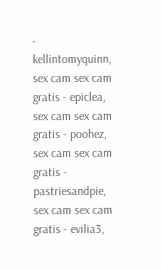- kellintomyquinn, sex cam sex cam gratis - epiclea, sex cam sex cam gratis - poohez, sex cam sex cam gratis - pastriesandpie, sex cam sex cam gratis - evilia3,